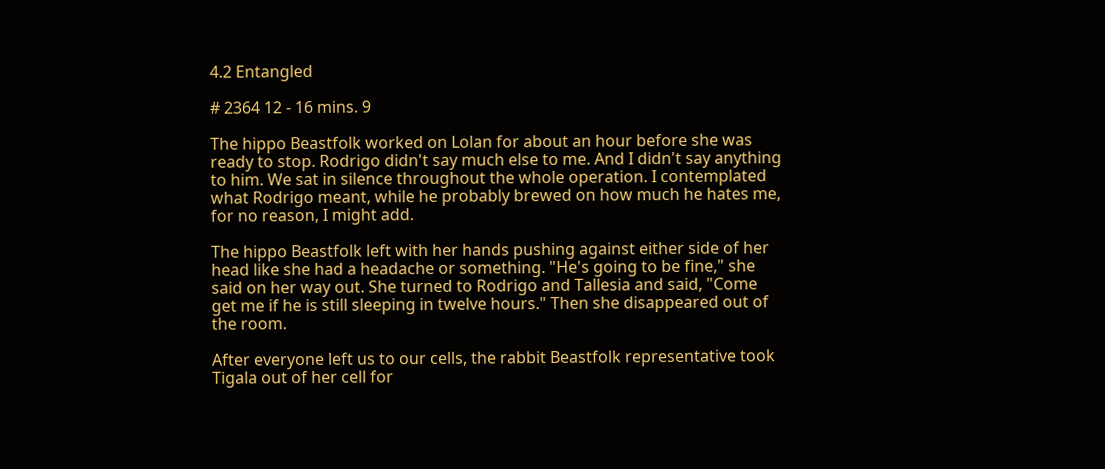4.2 Entangled

# 2364 12 - 16 mins. 9

The hippo Beastfolk worked on Lolan for about an hour before she was ready to stop. Rodrigo didn't say much else to me. And I didn't say anything to him. We sat in silence throughout the whole operation. I contemplated what Rodrigo meant, while he probably brewed on how much he hates me, for no reason, I might add.

The hippo Beastfolk left with her hands pushing against either side of her head like she had a headache or something. "He's going to be fine," she said on her way out. She turned to Rodrigo and Tallesia and said, "Come get me if he is still sleeping in twelve hours." Then she disappeared out of the room.

After everyone left us to our cells, the rabbit Beastfolk representative took Tigala out of her cell for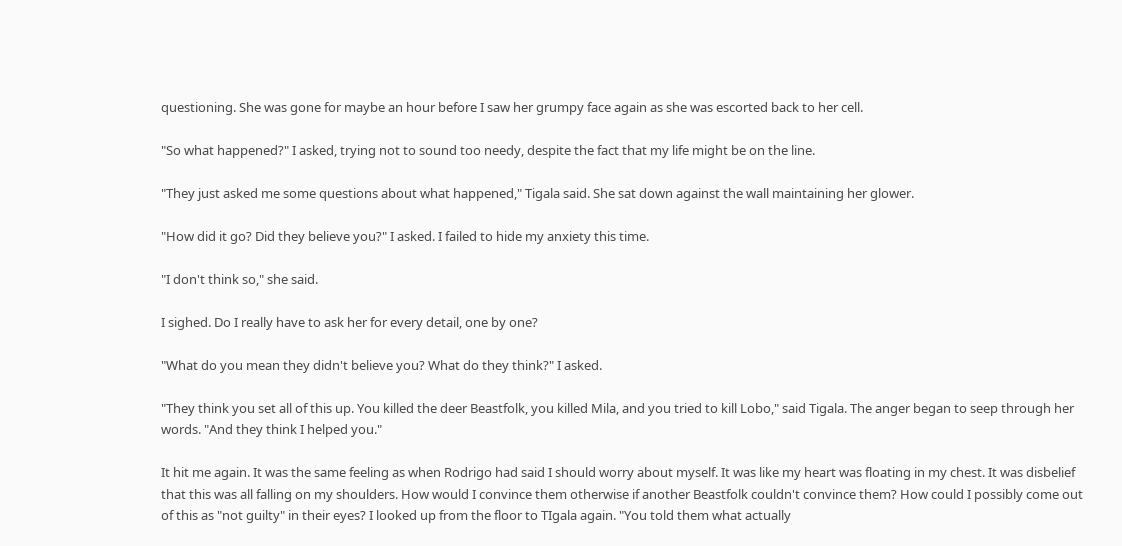questioning. She was gone for maybe an hour before I saw her grumpy face again as she was escorted back to her cell.

"So what happened?" I asked, trying not to sound too needy, despite the fact that my life might be on the line.

"They just asked me some questions about what happened," Tigala said. She sat down against the wall maintaining her glower.

"How did it go? Did they believe you?" I asked. I failed to hide my anxiety this time.

"I don't think so," she said.

I sighed. Do I really have to ask her for every detail, one by one?

"What do you mean they didn't believe you? What do they think?" I asked.

"They think you set all of this up. You killed the deer Beastfolk, you killed Mila, and you tried to kill Lobo," said Tigala. The anger began to seep through her words. "And they think I helped you."

It hit me again. It was the same feeling as when Rodrigo had said I should worry about myself. It was like my heart was floating in my chest. It was disbelief that this was all falling on my shoulders. How would I convince them otherwise if another Beastfolk couldn't convince them? How could I possibly come out of this as "not guilty" in their eyes? I looked up from the floor to TIgala again. "You told them what actually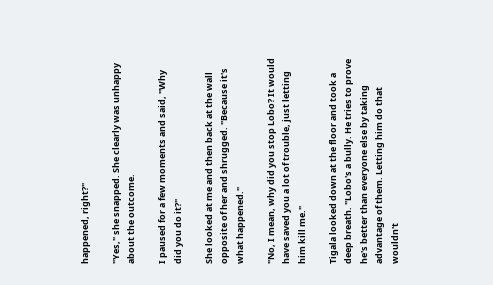happened, right?"

"Yes," she snapped. She clearly was unhappy about the outcome.

I paused for a few moments and said, "Why did you do it?"

She looked at me and then back at the wall opposite of her and shrugged. "Because it's what happened."

"No, I mean, why did you stop Lobo? It would have saved you a lot of trouble, just letting him kill me."

Tigala looked down at the floor and took a deep breath. "Lobo's a bully. He tries to prove he's better than everyone else by taking advantage of them. Letting him do that wouldn't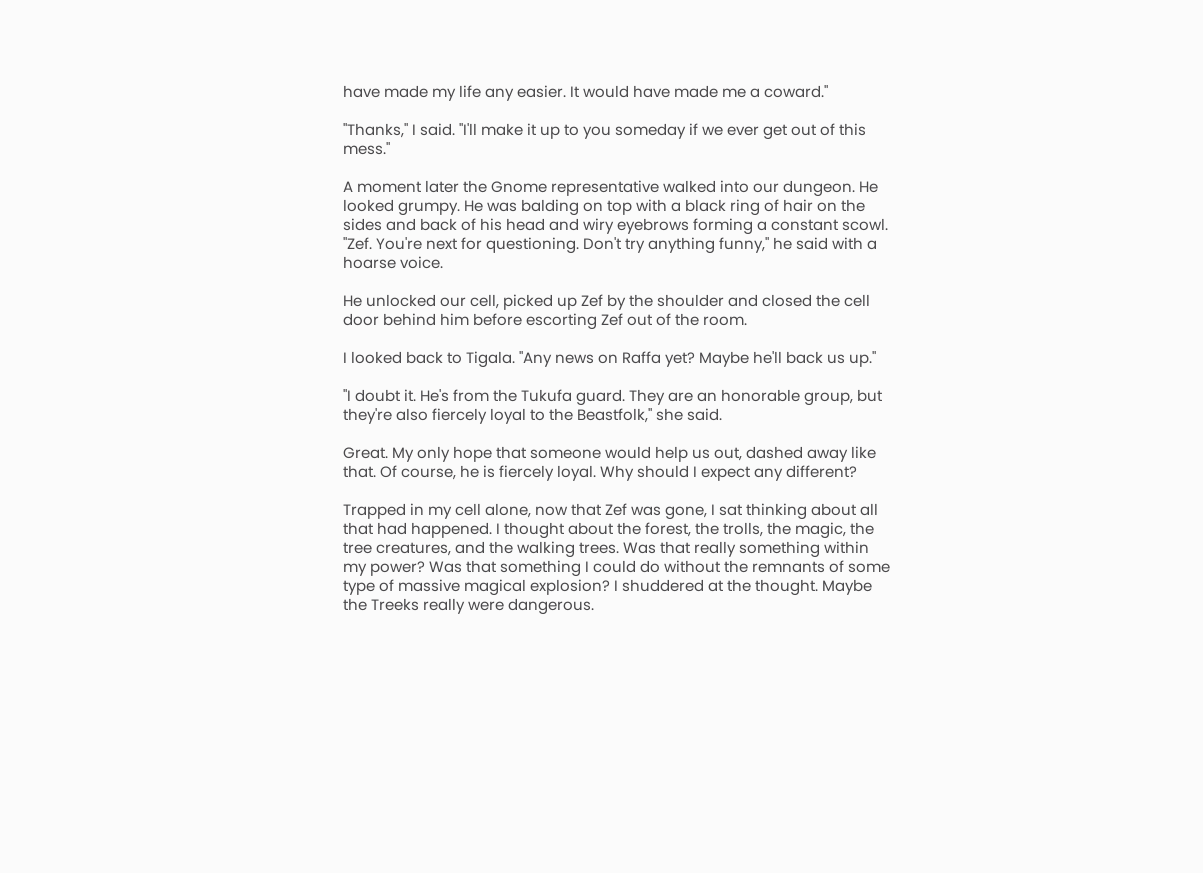have made my life any easier. It would have made me a coward."

"Thanks," I said. "I'll make it up to you someday if we ever get out of this mess."

A moment later the Gnome representative walked into our dungeon. He looked grumpy. He was balding on top with a black ring of hair on the sides and back of his head and wiry eyebrows forming a constant scowl. "Zef. You're next for questioning. Don't try anything funny," he said with a hoarse voice.

He unlocked our cell, picked up Zef by the shoulder and closed the cell door behind him before escorting Zef out of the room.

I looked back to Tigala. "Any news on Raffa yet? Maybe he'll back us up."

"I doubt it. He's from the Tukufa guard. They are an honorable group, but they're also fiercely loyal to the Beastfolk," she said.

Great. My only hope that someone would help us out, dashed away like that. Of course, he is fiercely loyal. Why should I expect any different?

Trapped in my cell alone, now that Zef was gone, I sat thinking about all that had happened. I thought about the forest, the trolls, the magic, the tree creatures, and the walking trees. Was that really something within my power? Was that something I could do without the remnants of some type of massive magical explosion? I shuddered at the thought. Maybe the Treeks really were dangerous.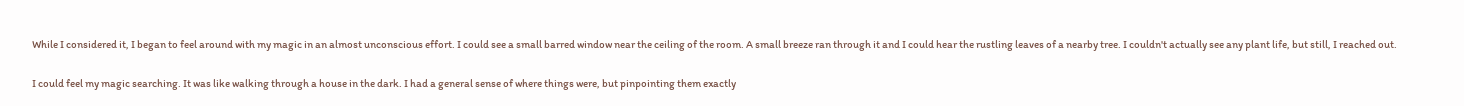While I considered it, I began to feel around with my magic in an almost unconscious effort. I could see a small barred window near the ceiling of the room. A small breeze ran through it and I could hear the rustling leaves of a nearby tree. I couldn't actually see any plant life, but still, I reached out.

I could feel my magic searching. It was like walking through a house in the dark. I had a general sense of where things were, but pinpointing them exactly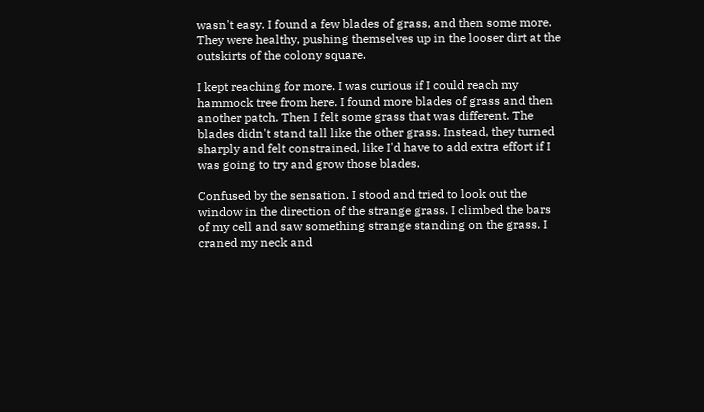wasn't easy. I found a few blades of grass, and then some more. They were healthy, pushing themselves up in the looser dirt at the outskirts of the colony square.

I kept reaching for more. I was curious if I could reach my hammock tree from here. I found more blades of grass and then another patch. Then I felt some grass that was different. The blades didn't stand tall like the other grass. Instead, they turned sharply and felt constrained, like I'd have to add extra effort if I was going to try and grow those blades.

Confused by the sensation. I stood and tried to look out the window in the direction of the strange grass. I climbed the bars of my cell and saw something strange standing on the grass. I craned my neck and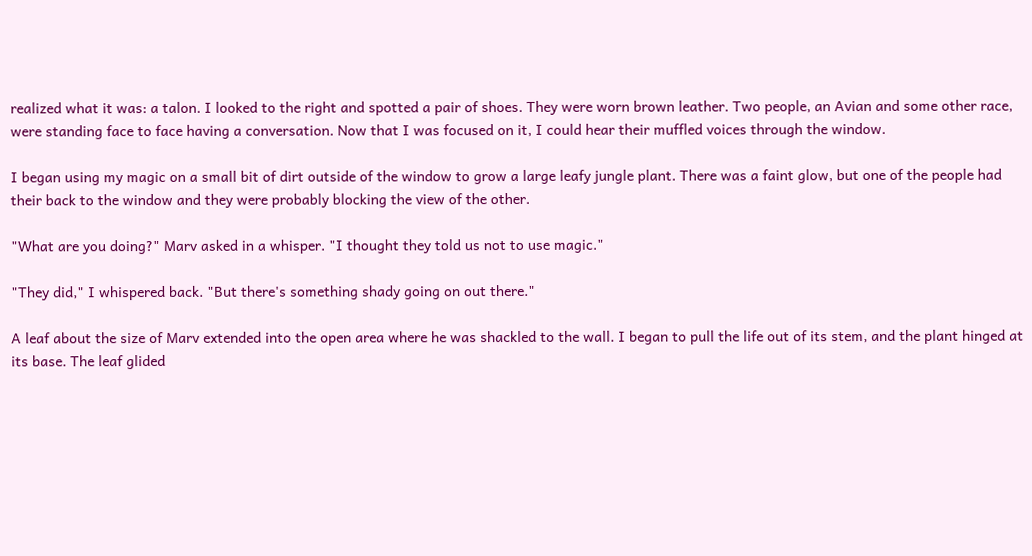realized what it was: a talon. I looked to the right and spotted a pair of shoes. They were worn brown leather. Two people, an Avian and some other race, were standing face to face having a conversation. Now that I was focused on it, I could hear their muffled voices through the window.

I began using my magic on a small bit of dirt outside of the window to grow a large leafy jungle plant. There was a faint glow, but one of the people had their back to the window and they were probably blocking the view of the other.

"What are you doing?" Marv asked in a whisper. "I thought they told us not to use magic."

"They did," I whispered back. "But there's something shady going on out there."

A leaf about the size of Marv extended into the open area where he was shackled to the wall. I began to pull the life out of its stem, and the plant hinged at its base. The leaf glided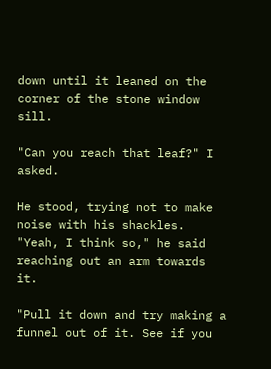down until it leaned on the corner of the stone window sill.

"Can you reach that leaf?" I asked.

He stood, trying not to make noise with his shackles. "Yeah, I think so," he said reaching out an arm towards it.

"Pull it down and try making a funnel out of it. See if you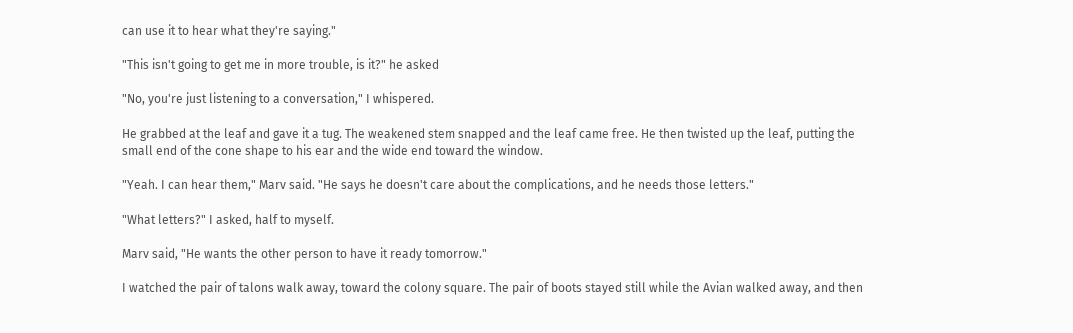can use it to hear what they're saying."

"This isn't going to get me in more trouble, is it?" he asked

"No, you're just listening to a conversation," I whispered.

He grabbed at the leaf and gave it a tug. The weakened stem snapped and the leaf came free. He then twisted up the leaf, putting the small end of the cone shape to his ear and the wide end toward the window.

"Yeah. I can hear them," Marv said. "He says he doesn't care about the complications, and he needs those letters."

"What letters?" I asked, half to myself.

Marv said, "He wants the other person to have it ready tomorrow."

I watched the pair of talons walk away, toward the colony square. The pair of boots stayed still while the Avian walked away, and then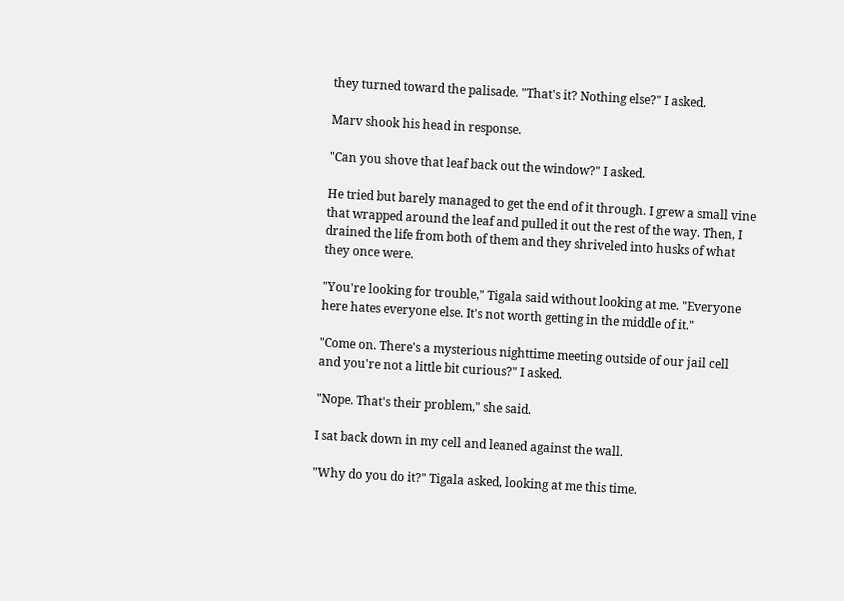they turned toward the palisade. "That's it? Nothing else?" I asked.

Marv shook his head in response.

"Can you shove that leaf back out the window?" I asked.

He tried but barely managed to get the end of it through. I grew a small vine that wrapped around the leaf and pulled it out the rest of the way. Then, I drained the life from both of them and they shriveled into husks of what they once were.

"You're looking for trouble," Tigala said without looking at me. "Everyone here hates everyone else. It's not worth getting in the middle of it."

"Come on. There's a mysterious nighttime meeting outside of our jail cell and you're not a little bit curious?" I asked.

"Nope. That's their problem," she said.

I sat back down in my cell and leaned against the wall.

"Why do you do it?" Tigala asked, looking at me this time.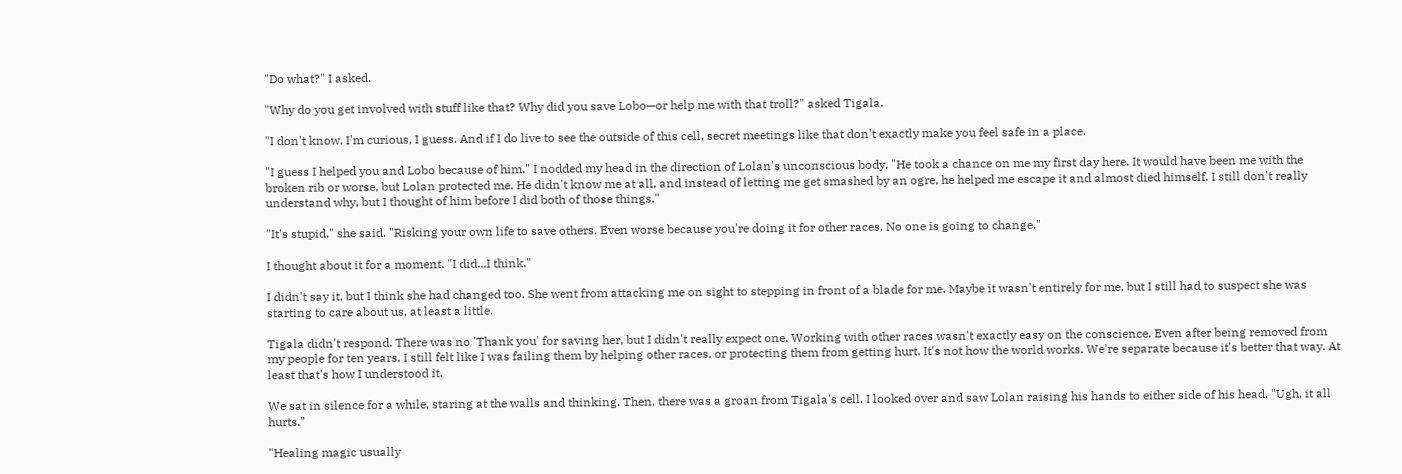"Do what?" I asked.

"Why do you get involved with stuff like that? Why did you save Lobo—or help me with that troll?" asked Tigala.

"I don't know. I'm curious, I guess. And if I do live to see the outside of this cell, secret meetings like that don't exactly make you feel safe in a place.

"I guess I helped you and Lobo because of him." I nodded my head in the direction of Lolan's unconscious body. "He took a chance on me my first day here. It would have been me with the broken rib or worse, but Lolan protected me. He didn't know me at all, and instead of letting me get smashed by an ogre, he helped me escape it and almost died himself. I still don't really understand why, but I thought of him before I did both of those things."

"It's stupid," she said. "Risking your own life to save others. Even worse because you're doing it for other races. No one is going to change."

I thought about it for a moment. "I did...I think."

I didn't say it, but I think she had changed too. She went from attacking me on sight to stepping in front of a blade for me. Maybe it wasn't entirely for me, but I still had to suspect she was starting to care about us, at least a little.

Tigala didn't respond. There was no 'Thank you' for saving her, but I didn't really expect one. Working with other races wasn't exactly easy on the conscience. Even after being removed from my people for ten years, I still felt like I was failing them by helping other races, or protecting them from getting hurt. It's not how the world works. We're separate because it's better that way. At least that's how I understood it.

We sat in silence for a while, staring at the walls and thinking. Then, there was a groan from Tigala's cell. I looked over and saw Lolan raising his hands to either side of his head. "Ugh, it all hurts."

"Healing magic usually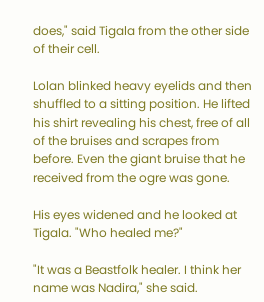does," said Tigala from the other side of their cell.

Lolan blinked heavy eyelids and then shuffled to a sitting position. He lifted his shirt revealing his chest, free of all of the bruises and scrapes from before. Even the giant bruise that he received from the ogre was gone.

His eyes widened and he looked at Tigala. "Who healed me?"

"It was a Beastfolk healer. I think her name was Nadira," she said.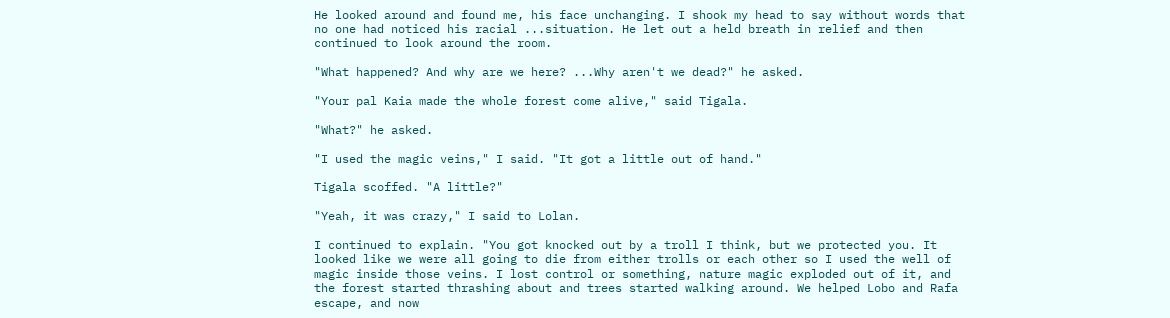He looked around and found me, his face unchanging. I shook my head to say without words that no one had noticed his racial ...situation. He let out a held breath in relief and then continued to look around the room.

"What happened? And why are we here? ...Why aren't we dead?" he asked.

"Your pal Kaia made the whole forest come alive," said Tigala.

"What?" he asked.

"I used the magic veins," I said. "It got a little out of hand."

Tigala scoffed. "A little?"

"Yeah, it was crazy," I said to Lolan.

I continued to explain. "You got knocked out by a troll I think, but we protected you. It looked like we were all going to die from either trolls or each other so I used the well of magic inside those veins. I lost control or something, nature magic exploded out of it, and the forest started thrashing about and trees started walking around. We helped Lobo and Rafa escape, and now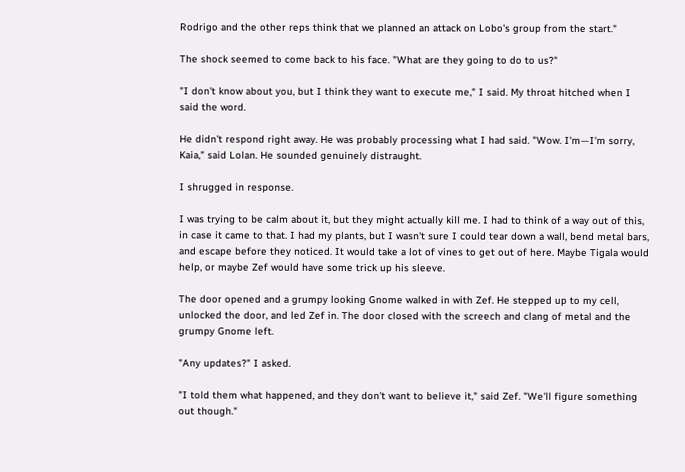Rodrigo and the other reps think that we planned an attack on Lobo's group from the start."

The shock seemed to come back to his face. "What are they going to do to us?"

"I don't know about you, but I think they want to execute me," I said. My throat hitched when I said the word.

He didn't respond right away. He was probably processing what I had said. "Wow. I'm—I'm sorry, Kaia," said Lolan. He sounded genuinely distraught.

I shrugged in response.

I was trying to be calm about it, but they might actually kill me. I had to think of a way out of this, in case it came to that. I had my plants, but I wasn't sure I could tear down a wall, bend metal bars, and escape before they noticed. It would take a lot of vines to get out of here. Maybe Tigala would help, or maybe Zef would have some trick up his sleeve.

The door opened and a grumpy looking Gnome walked in with Zef. He stepped up to my cell, unlocked the door, and led Zef in. The door closed with the screech and clang of metal and the grumpy Gnome left.

"Any updates?" I asked.

"I told them what happened, and they don't want to believe it," said Zef. "We'll figure something out though."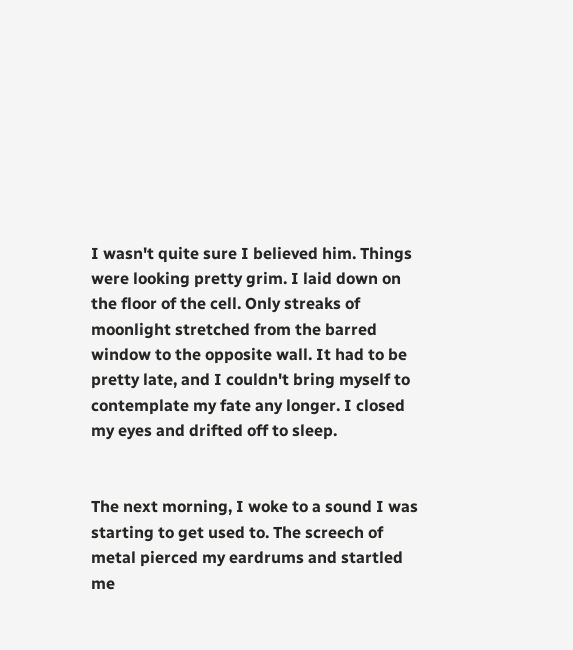I wasn't quite sure I believed him. Things were looking pretty grim. I laid down on the floor of the cell. Only streaks of moonlight stretched from the barred window to the opposite wall. It had to be pretty late, and I couldn't bring myself to contemplate my fate any longer. I closed my eyes and drifted off to sleep.


The next morning, I woke to a sound I was starting to get used to. The screech of metal pierced my eardrums and startled me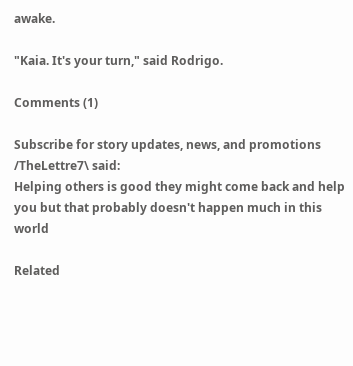awake.

"Kaia. It's your turn," said Rodrigo.

Comments (1)

Subscribe for story updates, news, and promotions
/TheLettre7\ said:
Helping others is good they might come back and help you but that probably doesn't happen much in this world

Related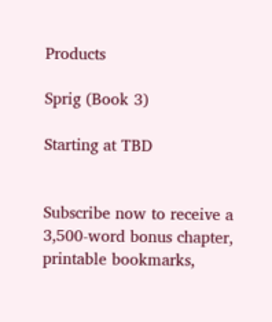Products

Sprig (Book 3)

Starting at TBD


Subscribe now to receive a 3,500-word bonus chapter, printable bookmarks,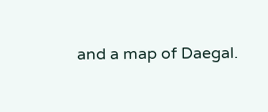and a map of Daegal.